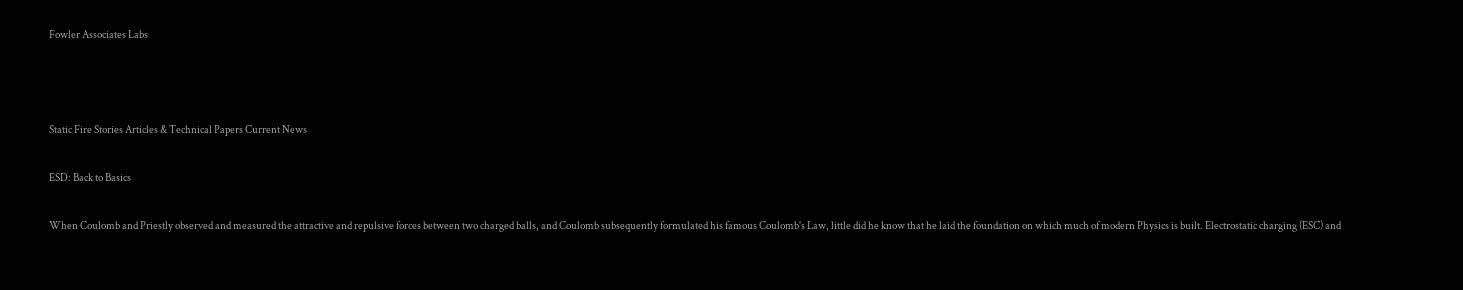Fowler Associates Labs



Static Fire Stories Articles & Technical Papers Current News

ESD: Back to Basics

When Coulomb and Priestly observed and measured the attractive and repulsive forces between two charged balls, and Coulomb subsequently formulated his famous Coulomb's Law, little did he know that he laid the foundation on which much of modern Physics is built. Electrostatic charging (ESC) and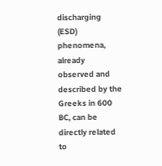discharging (ESD) phenomena, already observed and described by the Greeks in 600 BC, can be directly related to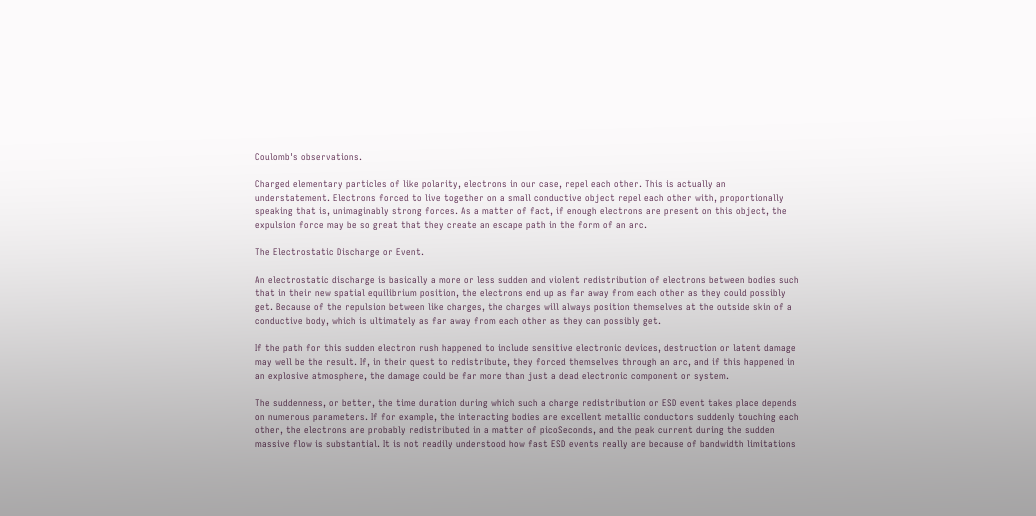Coulomb's observations.

Charged elementary particles of like polarity, electrons in our case, repel each other. This is actually an understatement. Electrons forced to live together on a small conductive object repel each other with, proportionally speaking that is, unimaginably strong forces. As a matter of fact, if enough electrons are present on this object, the expulsion force may be so great that they create an escape path in the form of an arc.

The Electrostatic Discharge or Event.

An electrostatic discharge is basically a more or less sudden and violent redistribution of electrons between bodies such that in their new spatial equilibrium position, the electrons end up as far away from each other as they could possibly get. Because of the repulsion between like charges, the charges will always position themselves at the outside skin of a conductive body, which is ultimately as far away from each other as they can possibly get.

If the path for this sudden electron rush happened to include sensitive electronic devices, destruction or latent damage may well be the result. If, in their quest to redistribute, they forced themselves through an arc, and if this happened in an explosive atmosphere, the damage could be far more than just a dead electronic component or system.

The suddenness, or better, the time duration during which such a charge redistribution or ESD event takes place depends on numerous parameters. If for example, the interacting bodies are excellent metallic conductors suddenly touching each other, the electrons are probably redistributed in a matter of picoSeconds, and the peak current during the sudden massive flow is substantial. It is not readily understood how fast ESD events really are because of bandwidth limitations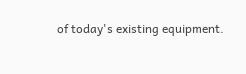of today's existing equipment.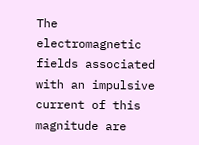The electromagnetic fields associated with an impulsive current of this magnitude are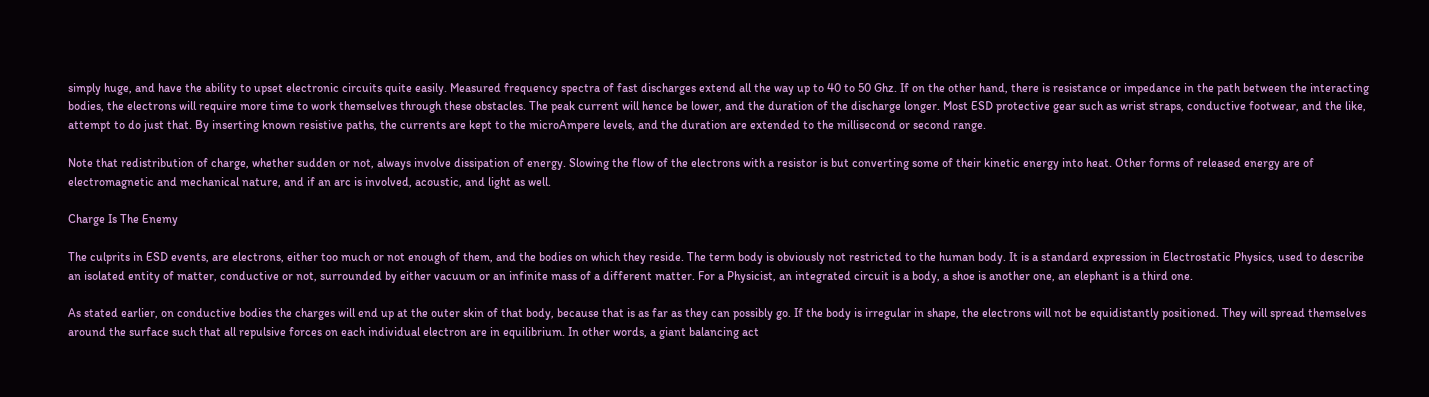simply huge, and have the ability to upset electronic circuits quite easily. Measured frequency spectra of fast discharges extend all the way up to 40 to 50 Ghz. If on the other hand, there is resistance or impedance in the path between the interacting bodies, the electrons will require more time to work themselves through these obstacles. The peak current will hence be lower, and the duration of the discharge longer. Most ESD protective gear such as wrist straps, conductive footwear, and the like, attempt to do just that. By inserting known resistive paths, the currents are kept to the microAmpere levels, and the duration are extended to the millisecond or second range.

Note that redistribution of charge, whether sudden or not, always involve dissipation of energy. Slowing the flow of the electrons with a resistor is but converting some of their kinetic energy into heat. Other forms of released energy are of electromagnetic and mechanical nature, and if an arc is involved, acoustic, and light as well.

Charge Is The Enemy

The culprits in ESD events, are electrons, either too much or not enough of them, and the bodies on which they reside. The term body is obviously not restricted to the human body. It is a standard expression in Electrostatic Physics, used to describe an isolated entity of matter, conductive or not, surrounded by either vacuum or an infinite mass of a different matter. For a Physicist, an integrated circuit is a body, a shoe is another one, an elephant is a third one.

As stated earlier, on conductive bodies the charges will end up at the outer skin of that body, because that is as far as they can possibly go. If the body is irregular in shape, the electrons will not be equidistantly positioned. They will spread themselves around the surface such that all repulsive forces on each individual electron are in equilibrium. In other words, a giant balancing act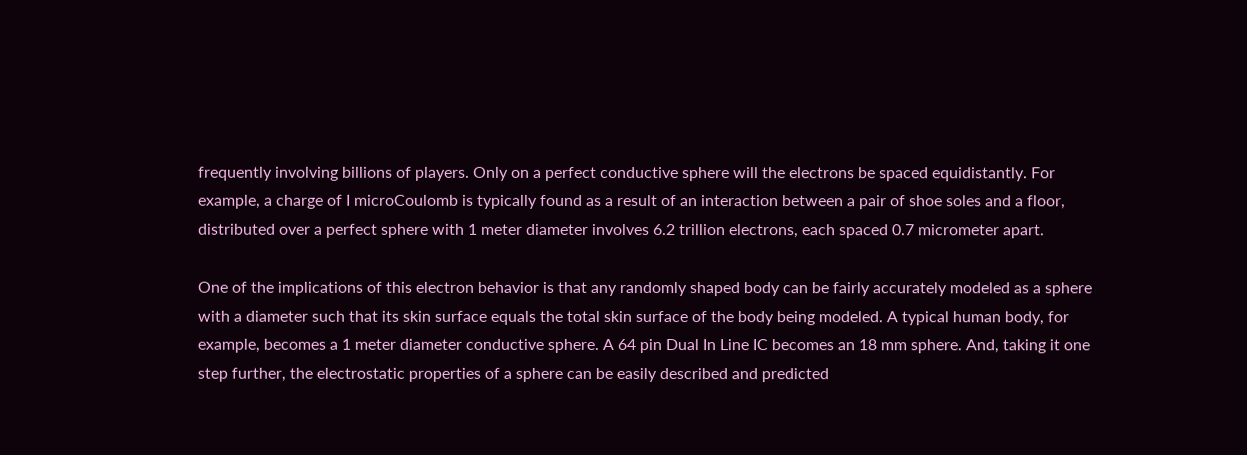frequently involving billions of players. Only on a perfect conductive sphere will the electrons be spaced equidistantly. For example, a charge of I microCoulomb is typically found as a result of an interaction between a pair of shoe soles and a floor, distributed over a perfect sphere with 1 meter diameter involves 6.2 trillion electrons, each spaced 0.7 micrometer apart.

One of the implications of this electron behavior is that any randomly shaped body can be fairly accurately modeled as a sphere with a diameter such that its skin surface equals the total skin surface of the body being modeled. A typical human body, for example, becomes a 1 meter diameter conductive sphere. A 64 pin Dual In Line IC becomes an 18 mm sphere. And, taking it one step further, the electrostatic properties of a sphere can be easily described and predicted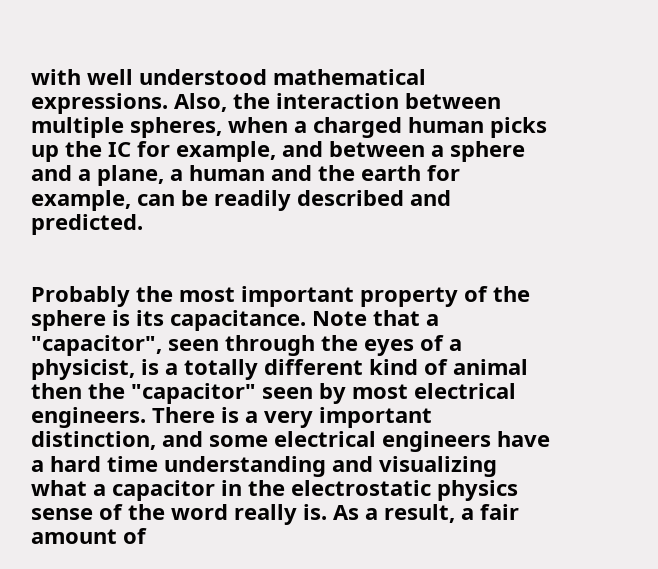with well understood mathematical expressions. Also, the interaction between multiple spheres, when a charged human picks up the IC for example, and between a sphere and a plane, a human and the earth for example, can be readily described and predicted.


Probably the most important property of the sphere is its capacitance. Note that a "capacitor", seen through the eyes of a physicist, is a totally different kind of animal then the "capacitor" seen by most electrical engineers. There is a very important distinction, and some electrical engineers have a hard time understanding and visualizing what a capacitor in the electrostatic physics sense of the word really is. As a result, a fair amount of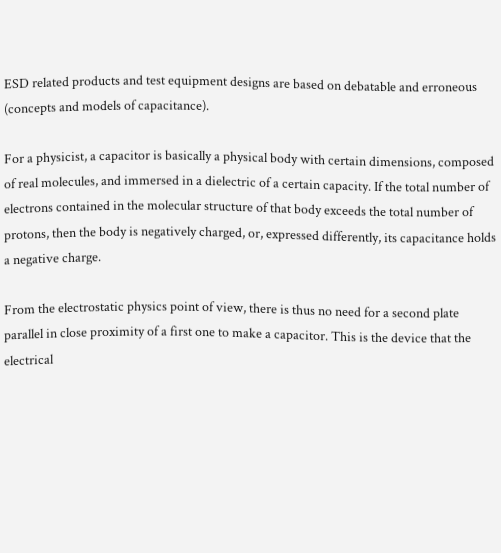ESD related products and test equipment designs are based on debatable and erroneous (concepts and models of capacitance).

For a physicist, a capacitor is basically a physical body with certain dimensions, composed of real molecules, and immersed in a dielectric of a certain capacity. If the total number of electrons contained in the molecular structure of that body exceeds the total number of protons, then the body is negatively charged, or, expressed differently, its capacitance holds a negative charge.

From the electrostatic physics point of view, there is thus no need for a second plate parallel in close proximity of a first one to make a capacitor. This is the device that the electrical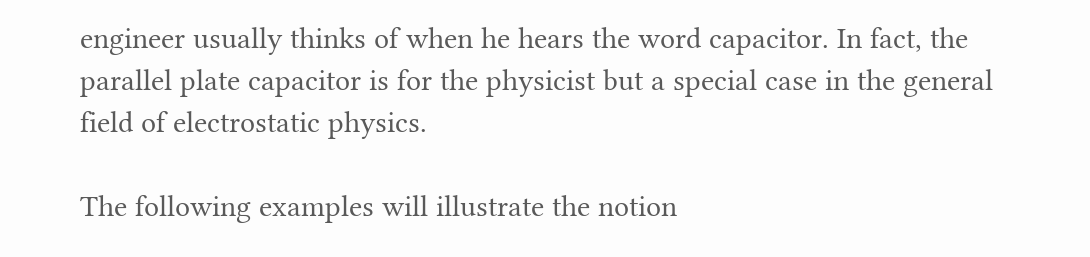engineer usually thinks of when he hears the word capacitor. In fact, the parallel plate capacitor is for the physicist but a special case in the general field of electrostatic physics.

The following examples will illustrate the notion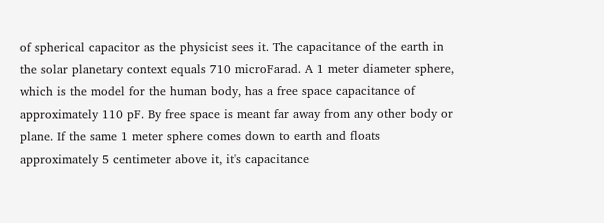of spherical capacitor as the physicist sees it. The capacitance of the earth in the solar planetary context equals 710 microFarad. A 1 meter diameter sphere, which is the model for the human body, has a free space capacitance of approximately 110 pF. By free space is meant far away from any other body or plane. If the same 1 meter sphere comes down to earth and floats approximately 5 centimeter above it, it's capacitance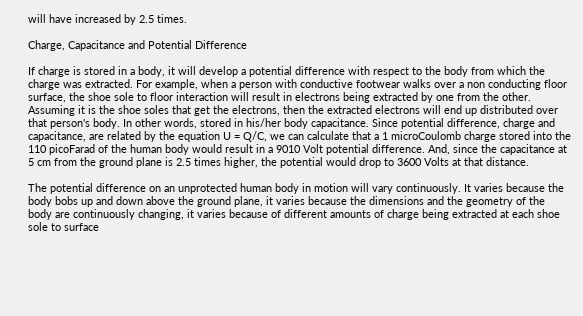will have increased by 2.5 times.

Charge, Capacitance and Potential Difference

If charge is stored in a body, it will develop a potential difference with respect to the body from which the charge was extracted. For example, when a person with conductive footwear walks over a non conducting floor surface, the shoe sole to floor interaction will result in electrons being extracted by one from the other. Assuming it is the shoe soles that get the electrons, then the extracted electrons will end up distributed over that person's body. In other words, stored in his/her body capacitance. Since potential difference, charge and capacitance, are related by the equation U = Q/C, we can calculate that a 1 microCoulomb charge stored into the 110 picoFarad of the human body would result in a 9010 Volt potential difference. And, since the capacitance at 5 cm from the ground plane is 2.5 times higher, the potential would drop to 3600 Volts at that distance.

The potential difference on an unprotected human body in motion will vary continuously. It varies because the body bobs up and down above the ground plane, it varies because the dimensions and the geometry of the body are continuously changing, it varies because of different amounts of charge being extracted at each shoe sole to surface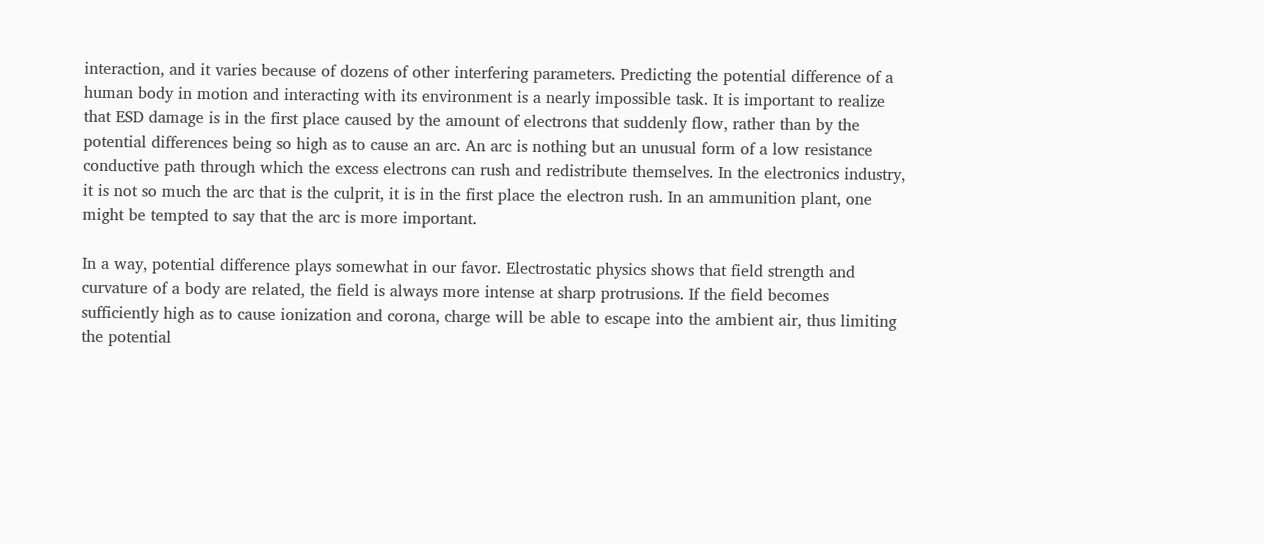interaction, and it varies because of dozens of other interfering parameters. Predicting the potential difference of a human body in motion and interacting with its environment is a nearly impossible task. It is important to realize that ESD damage is in the first place caused by the amount of electrons that suddenly flow, rather than by the potential differences being so high as to cause an arc. An arc is nothing but an unusual form of a low resistance conductive path through which the excess electrons can rush and redistribute themselves. In the electronics industry, it is not so much the arc that is the culprit, it is in the first place the electron rush. In an ammunition plant, one might be tempted to say that the arc is more important.

In a way, potential difference plays somewhat in our favor. Electrostatic physics shows that field strength and curvature of a body are related, the field is always more intense at sharp protrusions. If the field becomes sufficiently high as to cause ionization and corona, charge will be able to escape into the ambient air, thus limiting the potential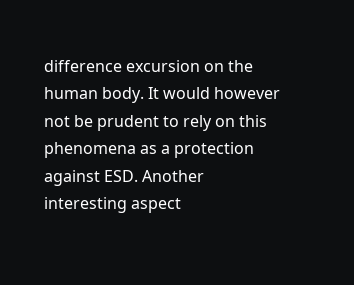difference excursion on the human body. It would however not be prudent to rely on this phenomena as a protection against ESD. Another interesting aspect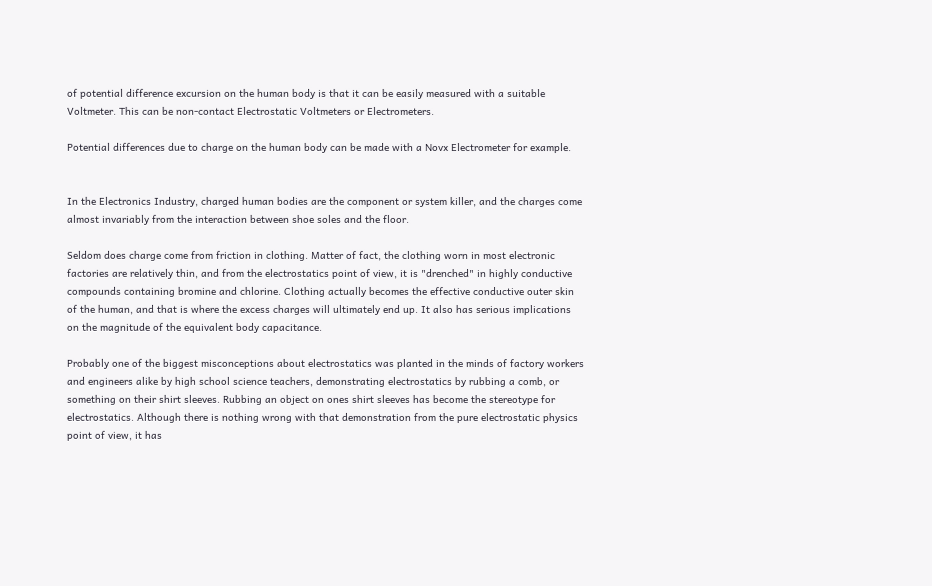of potential difference excursion on the human body is that it can be easily measured with a suitable Voltmeter. This can be non-contact Electrostatic Voltmeters or Electrometers.

Potential differences due to charge on the human body can be made with a Novx Electrometer for example.


In the Electronics Industry, charged human bodies are the component or system killer, and the charges come almost invariably from the interaction between shoe soles and the floor.

Seldom does charge come from friction in clothing. Matter of fact, the clothing worn in most electronic factories are relatively thin, and from the electrostatics point of view, it is "drenched" in highly conductive compounds containing bromine and chlorine. Clothing actually becomes the effective conductive outer skin of the human, and that is where the excess charges will ultimately end up. It also has serious implications on the magnitude of the equivalent body capacitance.

Probably one of the biggest misconceptions about electrostatics was planted in the minds of factory workers and engineers alike by high school science teachers, demonstrating electrostatics by rubbing a comb, or something on their shirt sleeves. Rubbing an object on ones shirt sleeves has become the stereotype for electrostatics. Although there is nothing wrong with that demonstration from the pure electrostatic physics point of view, it has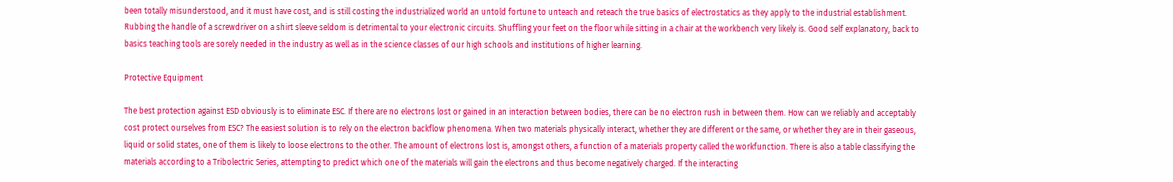been totally misunderstood, and it must have cost, and is still costing the industrialized world an untold fortune to unteach and reteach the true basics of electrostatics as they apply to the industrial establishment. Rubbing the handle of a screwdriver on a shirt sleeve seldom is detrimental to your electronic circuits. Shuffling your feet on the floor while sitting in a chair at the workbench very likely is. Good self explanatory, back to basics teaching tools are sorely needed in the industry as well as in the science classes of our high schools and institutions of higher learning.

Protective Equipment

The best protection against ESD obviously is to eliminate ESC. If there are no electrons lost or gained in an interaction between bodies, there can be no electron rush in between them. How can we reliably and acceptably cost protect ourselves from ESC? The easiest solution is to rely on the electron backflow phenomena. When two materials physically interact, whether they are different or the same, or whether they are in their gaseous, liquid or solid states, one of them is likely to loose electrons to the other. The amount of electrons lost is, amongst others, a function of a materials property called the workfunction. There is also a table classifying the materials according to a Tribolectric Series, attempting to predict which one of the materials will gain the electrons and thus become negatively charged. If the interacting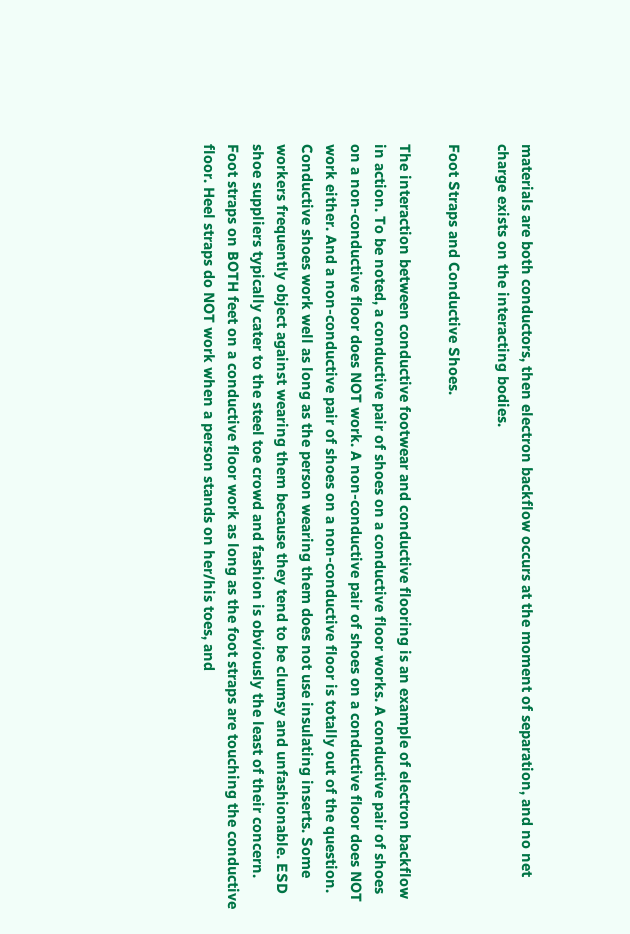materials are both conductors, then electron backflow occurs at the moment of separation, and no net charge exists on the interacting bodies.

Foot Straps and Conductive Shoes.

The interaction between conductive footwear and conductive flooring is an example of electron backflow in action. To be noted, a conductive pair of shoes on a conductive floor works. A conductive pair of shoes on a non-conductive floor does NOT work. A non-conductive pair of shoes on a conductive floor does NOT work either. And a non-conductive pair of shoes on a non-conductive floor is totally out of the question. Conductive shoes work well as long as the person wearing them does not use insulating inserts. Some workers frequently object against wearing them because they tend to be clumsy and unfashionable. ESD shoe suppliers typically cater to the steel toe crowd and fashion is obviously the least of their concern. Foot straps on BOTH feet on a conductive floor work as long as the foot straps are touching the conductive floor. Heel straps do NOT work when a person stands on her/his toes, and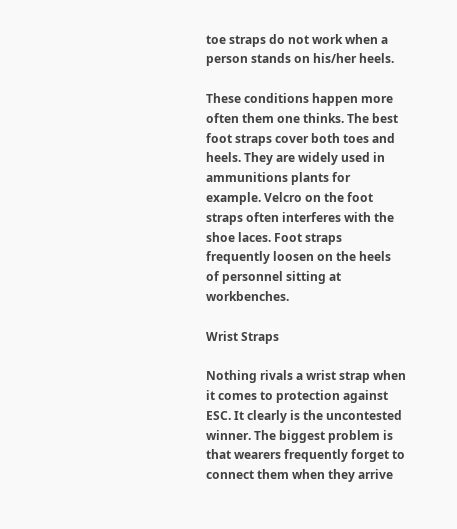toe straps do not work when a person stands on his/her heels.

These conditions happen more often them one thinks. The best foot straps cover both toes and heels. They are widely used in ammunitions plants for example. Velcro on the foot straps often interferes with the shoe laces. Foot straps frequently loosen on the heels of personnel sitting at workbenches.

Wrist Straps

Nothing rivals a wrist strap when it comes to protection against ESC. It clearly is the uncontested winner. The biggest problem is that wearers frequently forget to connect them when they arrive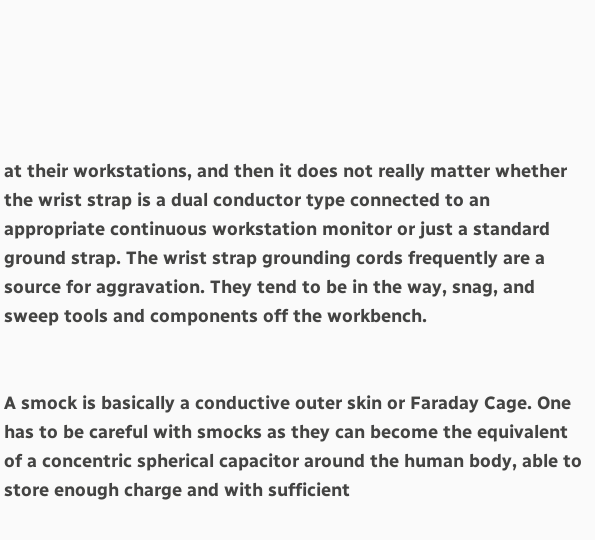at their workstations, and then it does not really matter whether the wrist strap is a dual conductor type connected to an appropriate continuous workstation monitor or just a standard ground strap. The wrist strap grounding cords frequently are a source for aggravation. They tend to be in the way, snag, and sweep tools and components off the workbench.


A smock is basically a conductive outer skin or Faraday Cage. One has to be careful with smocks as they can become the equivalent of a concentric spherical capacitor around the human body, able to store enough charge and with sufficient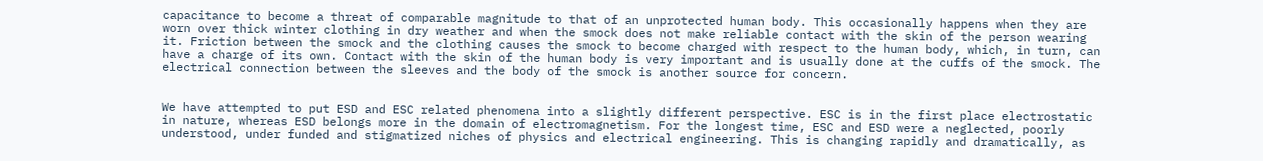capacitance to become a threat of comparable magnitude to that of an unprotected human body. This occasionally happens when they are worn over thick winter clothing in dry weather and when the smock does not make reliable contact with the skin of the person wearing it. Friction between the smock and the clothing causes the smock to become charged with respect to the human body, which, in turn, can have a charge of its own. Contact with the skin of the human body is very important and is usually done at the cuffs of the smock. The electrical connection between the sleeves and the body of the smock is another source for concern.


We have attempted to put ESD and ESC related phenomena into a slightly different perspective. ESC is in the first place electrostatic in nature, whereas ESD belongs more in the domain of electromagnetism. For the longest time, ESC and ESD were a neglected, poorly understood, under funded and stigmatized niches of physics and electrical engineering. This is changing rapidly and dramatically, as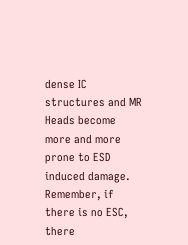dense IC structures and MR Heads become more and more prone to ESD induced damage. Remember, if there is no ESC, there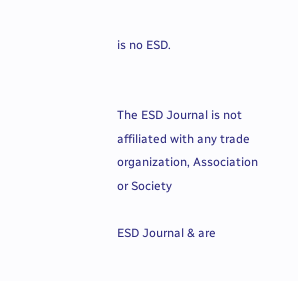is no ESD.


The ESD Journal is not affiliated with any trade organization, Association or Society

ESD Journal & are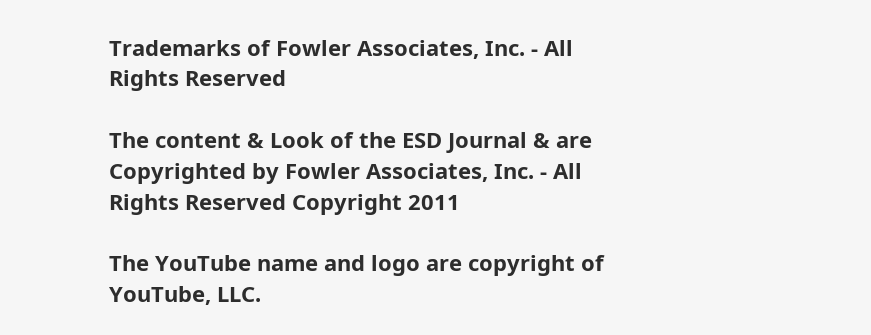Trademarks of Fowler Associates, Inc. - All Rights Reserved

The content & Look of the ESD Journal & are Copyrighted by Fowler Associates, Inc. - All Rights Reserved Copyright 2011

The YouTube name and logo are copyright of YouTube, LLC.